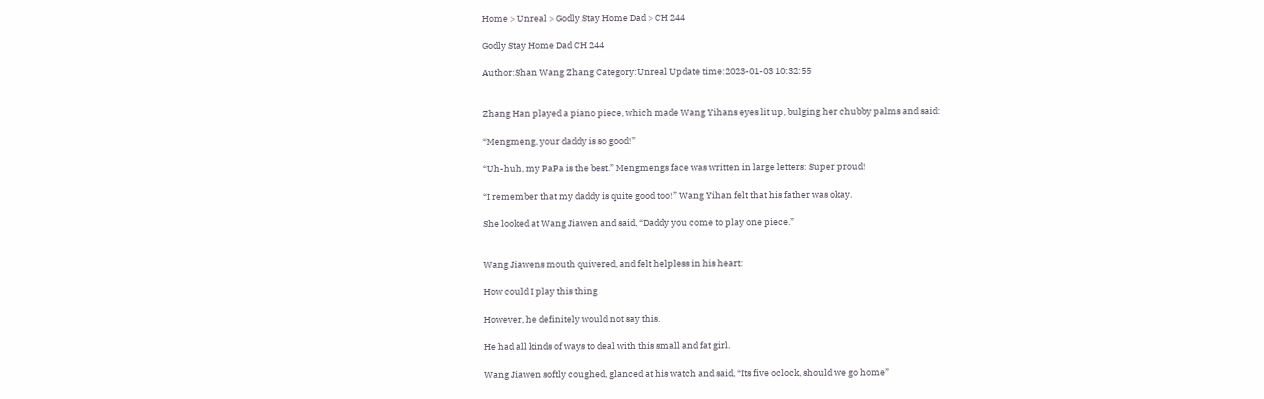Home > Unreal > Godly Stay Home Dad > CH 244

Godly Stay Home Dad CH 244

Author:Shan Wang Zhang Category:Unreal Update time:2023-01-03 10:32:55


Zhang Han played a piano piece, which made Wang Yihans eyes lit up, bulging her chubby palms and said:

“Mengmeng, your daddy is so good!”

“Uh-huh, my PaPa is the best.” Mengmengs face was written in large letters: Super proud!

“I remember that my daddy is quite good too!” Wang Yihan felt that his father was okay.

She looked at Wang Jiawen and said, “Daddy you come to play one piece.”


Wang Jiawens mouth quivered, and felt helpless in his heart:

How could I play this thing

However, he definitely would not say this.

He had all kinds of ways to deal with this small and fat girl.

Wang Jiawen softly coughed, glanced at his watch and said, “Its five oclock, should we go home”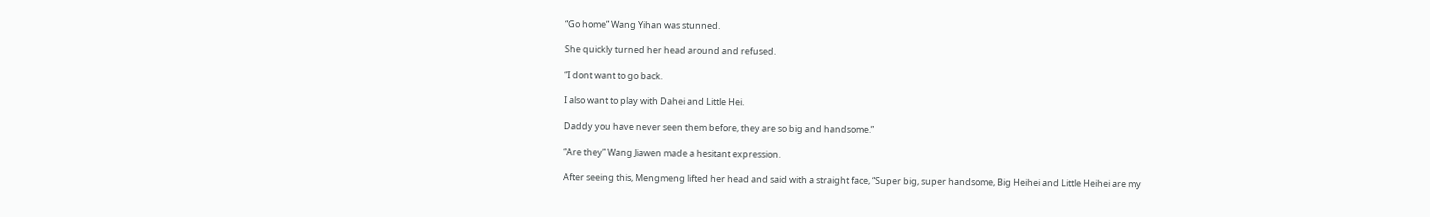“Go home” Wang Yihan was stunned.

She quickly turned her head around and refused.

“I dont want to go back.

I also want to play with Dahei and Little Hei.

Daddy you have never seen them before, they are so big and handsome.”

“Are they” Wang Jiawen made a hesitant expression.

After seeing this, Mengmeng lifted her head and said with a straight face, “Super big, super handsome, Big Heihei and Little Heihei are my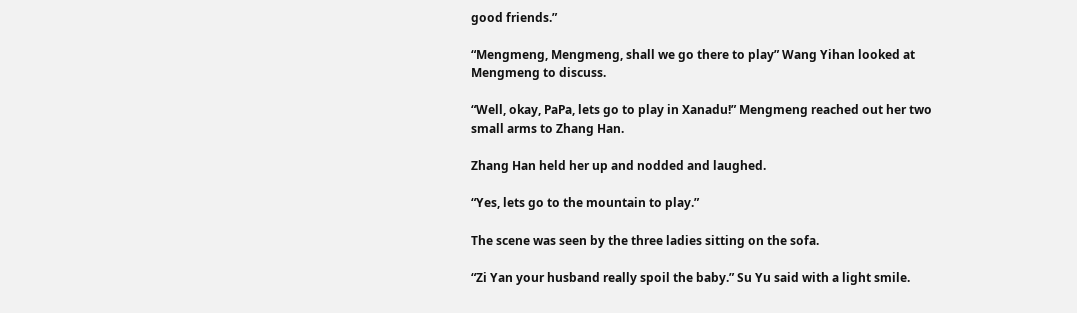good friends.”

“Mengmeng, Mengmeng, shall we go there to play” Wang Yihan looked at Mengmeng to discuss.

“Well, okay, PaPa, lets go to play in Xanadu!” Mengmeng reached out her two small arms to Zhang Han.

Zhang Han held her up and nodded and laughed.

“Yes, lets go to the mountain to play.”

The scene was seen by the three ladies sitting on the sofa.

“Zi Yan your husband really spoil the baby.” Su Yu said with a light smile.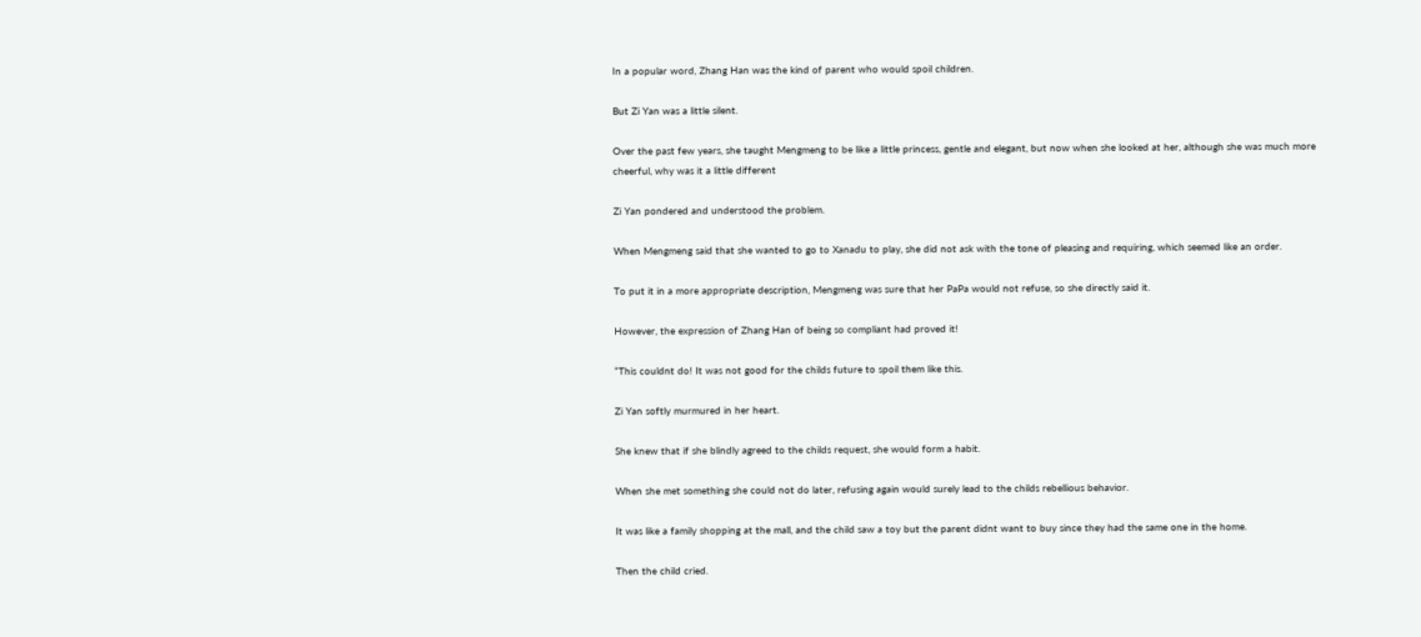In a popular word, Zhang Han was the kind of parent who would spoil children.

But Zi Yan was a little silent.

Over the past few years, she taught Mengmeng to be like a little princess, gentle and elegant, but now when she looked at her, although she was much more cheerful, why was it a little different

Zi Yan pondered and understood the problem.

When Mengmeng said that she wanted to go to Xanadu to play, she did not ask with the tone of pleasing and requiring, which seemed like an order.

To put it in a more appropriate description, Mengmeng was sure that her PaPa would not refuse, so she directly said it.

However, the expression of Zhang Han of being so compliant had proved it!

“This couldnt do! It was not good for the childs future to spoil them like this.

Zi Yan softly murmured in her heart.

She knew that if she blindly agreed to the childs request, she would form a habit.

When she met something she could not do later, refusing again would surely lead to the childs rebellious behavior.

It was like a family shopping at the mall, and the child saw a toy but the parent didnt want to buy since they had the same one in the home.

Then the child cried.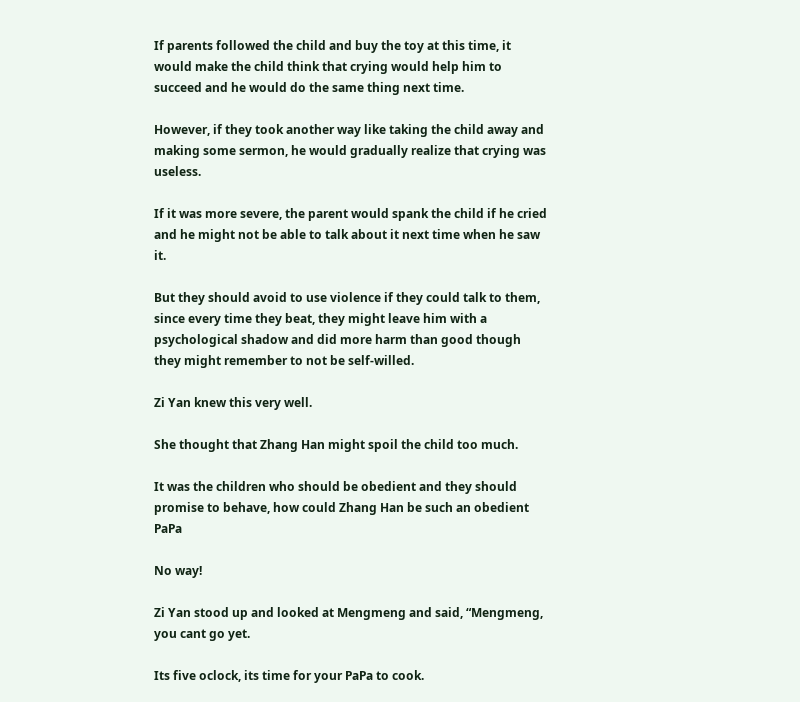If parents followed the child and buy the toy at this time, it would make the child think that crying would help him to succeed and he would do the same thing next time.

However, if they took another way like taking the child away and making some sermon, he would gradually realize that crying was useless.

If it was more severe, the parent would spank the child if he cried and he might not be able to talk about it next time when he saw it.

But they should avoid to use violence if they could talk to them, since every time they beat, they might leave him with a psychological shadow and did more harm than good though they might remember to not be self-willed.

Zi Yan knew this very well.

She thought that Zhang Han might spoil the child too much.

It was the children who should be obedient and they should promise to behave, how could Zhang Han be such an obedient PaPa

No way!

Zi Yan stood up and looked at Mengmeng and said, “Mengmeng, you cant go yet.

Its five oclock, its time for your PaPa to cook.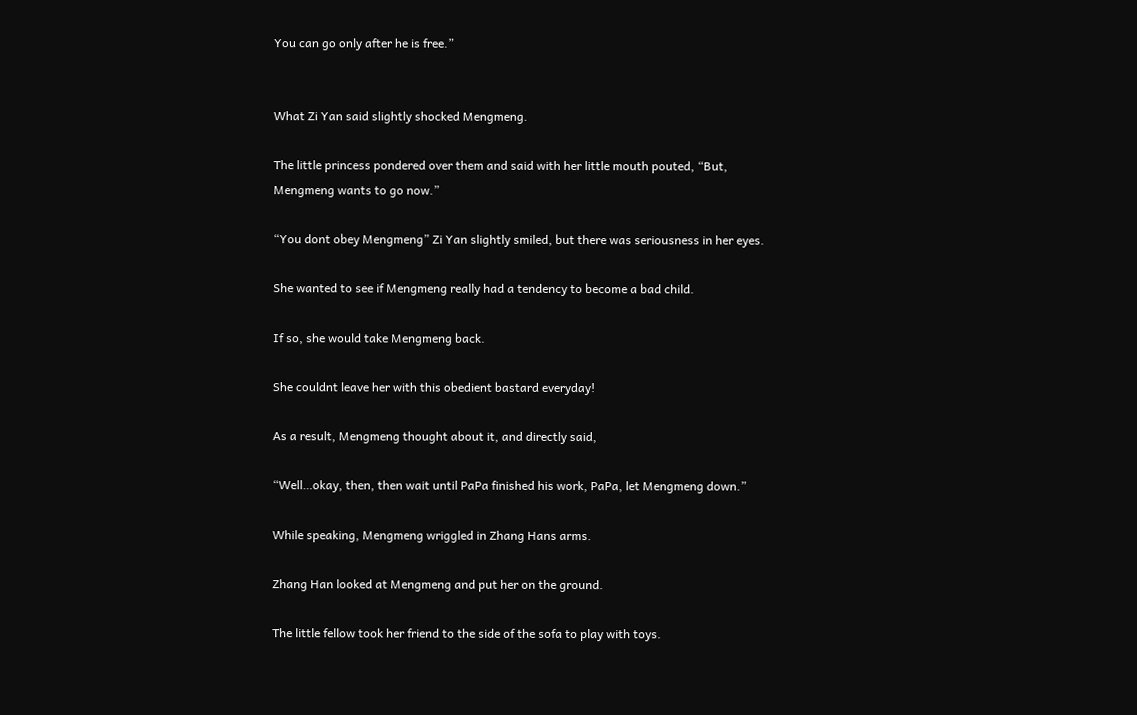You can go only after he is free.”


What Zi Yan said slightly shocked Mengmeng.

The little princess pondered over them and said with her little mouth pouted, “But, Mengmeng wants to go now.”

“You dont obey Mengmeng” Zi Yan slightly smiled, but there was seriousness in her eyes.

She wanted to see if Mengmeng really had a tendency to become a bad child.

If so, she would take Mengmeng back.

She couldnt leave her with this obedient bastard everyday!

As a result, Mengmeng thought about it, and directly said,

“Well…okay, then, then wait until PaPa finished his work, PaPa, let Mengmeng down.”

While speaking, Mengmeng wriggled in Zhang Hans arms.

Zhang Han looked at Mengmeng and put her on the ground.

The little fellow took her friend to the side of the sofa to play with toys.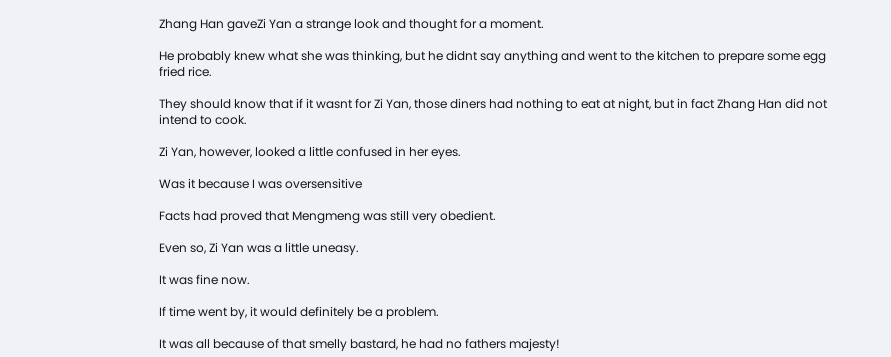Zhang Han gaveZi Yan a strange look and thought for a moment.

He probably knew what she was thinking, but he didnt say anything and went to the kitchen to prepare some egg fried rice.

They should know that if it wasnt for Zi Yan, those diners had nothing to eat at night, but in fact Zhang Han did not intend to cook.

Zi Yan, however, looked a little confused in her eyes.

Was it because I was oversensitive

Facts had proved that Mengmeng was still very obedient.

Even so, Zi Yan was a little uneasy.

It was fine now.

If time went by, it would definitely be a problem.

It was all because of that smelly bastard, he had no fathers majesty!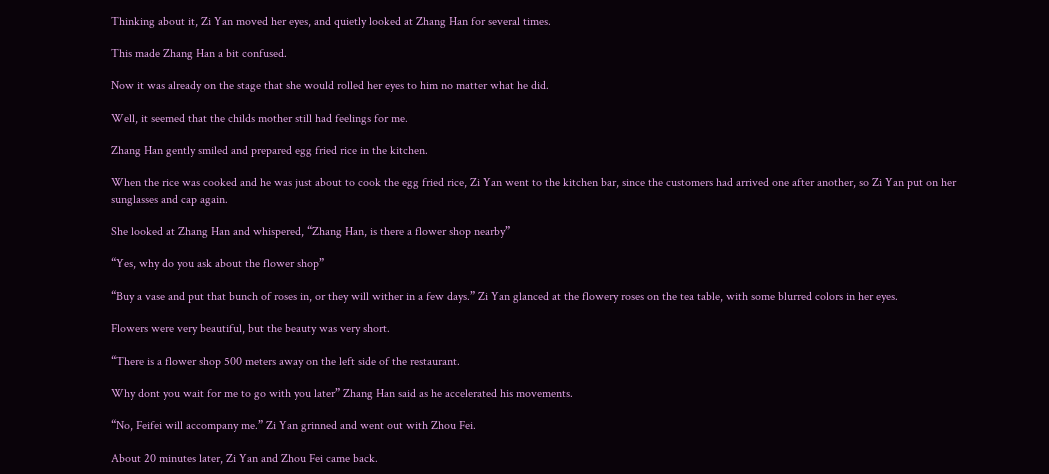Thinking about it, Zi Yan moved her eyes, and quietly looked at Zhang Han for several times.

This made Zhang Han a bit confused.

Now it was already on the stage that she would rolled her eyes to him no matter what he did.

Well, it seemed that the childs mother still had feelings for me.

Zhang Han gently smiled and prepared egg fried rice in the kitchen.

When the rice was cooked and he was just about to cook the egg fried rice, Zi Yan went to the kitchen bar, since the customers had arrived one after another, so Zi Yan put on her sunglasses and cap again.

She looked at Zhang Han and whispered, “Zhang Han, is there a flower shop nearby”

“Yes, why do you ask about the flower shop”

“Buy a vase and put that bunch of roses in, or they will wither in a few days.” Zi Yan glanced at the flowery roses on the tea table, with some blurred colors in her eyes.

Flowers were very beautiful, but the beauty was very short.

“There is a flower shop 500 meters away on the left side of the restaurant.

Why dont you wait for me to go with you later” Zhang Han said as he accelerated his movements.

“No, Feifei will accompany me.” Zi Yan grinned and went out with Zhou Fei.

About 20 minutes later, Zi Yan and Zhou Fei came back.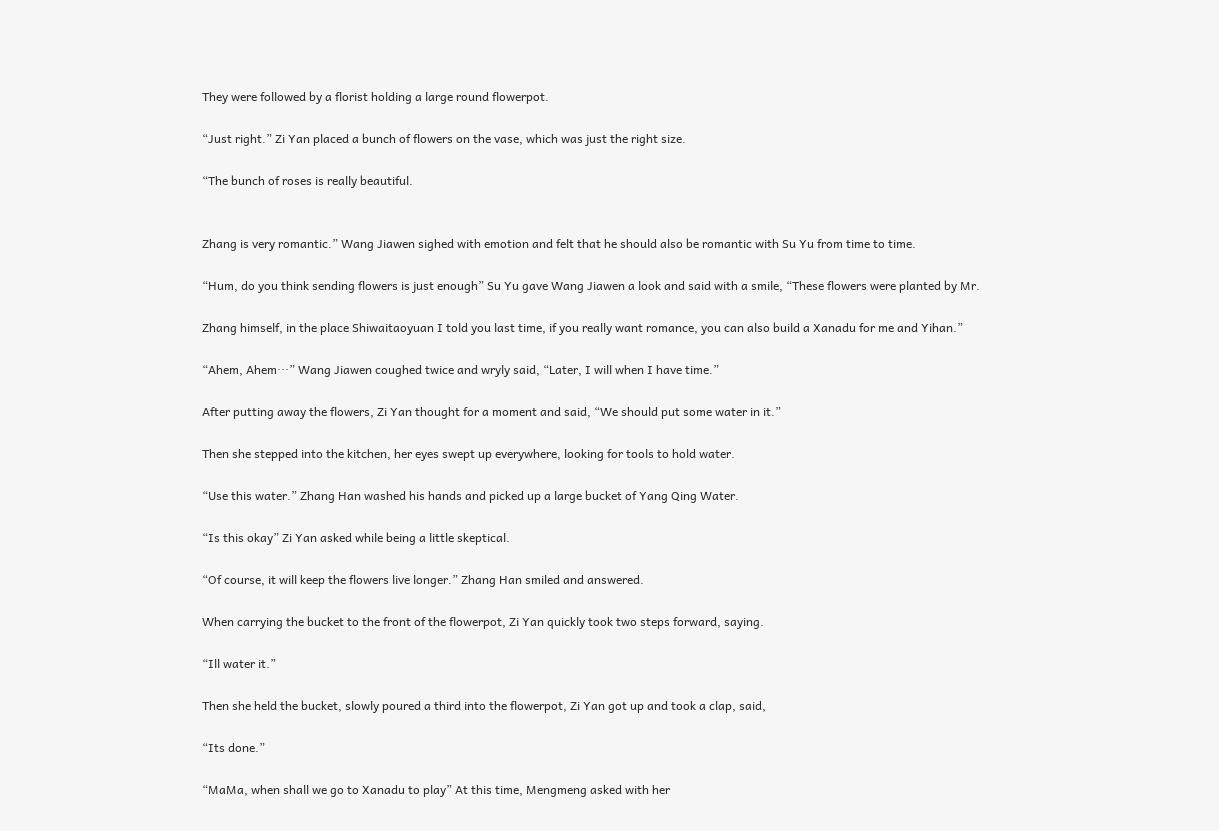They were followed by a florist holding a large round flowerpot.

“Just right.” Zi Yan placed a bunch of flowers on the vase, which was just the right size.

“The bunch of roses is really beautiful.


Zhang is very romantic.” Wang Jiawen sighed with emotion and felt that he should also be romantic with Su Yu from time to time.

“Hum, do you think sending flowers is just enough” Su Yu gave Wang Jiawen a look and said with a smile, “These flowers were planted by Mr.

Zhang himself, in the place Shiwaitaoyuan I told you last time, if you really want romance, you can also build a Xanadu for me and Yihan.”

“Ahem, Ahem···” Wang Jiawen coughed twice and wryly said, “Later, I will when I have time.”

After putting away the flowers, Zi Yan thought for a moment and said, “We should put some water in it.”

Then she stepped into the kitchen, her eyes swept up everywhere, looking for tools to hold water.

“Use this water.” Zhang Han washed his hands and picked up a large bucket of Yang Qing Water.

“Is this okay” Zi Yan asked while being a little skeptical.

“Of course, it will keep the flowers live longer.” Zhang Han smiled and answered.

When carrying the bucket to the front of the flowerpot, Zi Yan quickly took two steps forward, saying.

“Ill water it.”

Then she held the bucket, slowly poured a third into the flowerpot, Zi Yan got up and took a clap, said,

“Its done.”

“MaMa, when shall we go to Xanadu to play” At this time, Mengmeng asked with her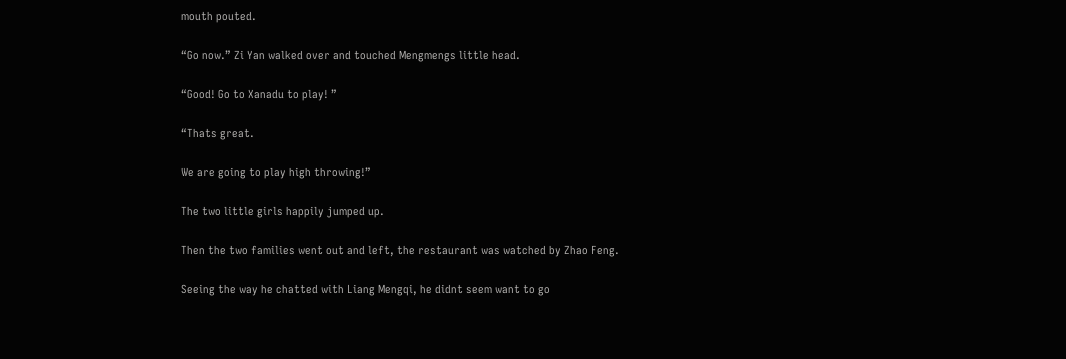mouth pouted.

“Go now.” Zi Yan walked over and touched Mengmengs little head.

“Good! Go to Xanadu to play! ”

“Thats great.

We are going to play high throwing!”

The two little girls happily jumped up.

Then the two families went out and left, the restaurant was watched by Zhao Feng.

Seeing the way he chatted with Liang Mengqi, he didnt seem want to go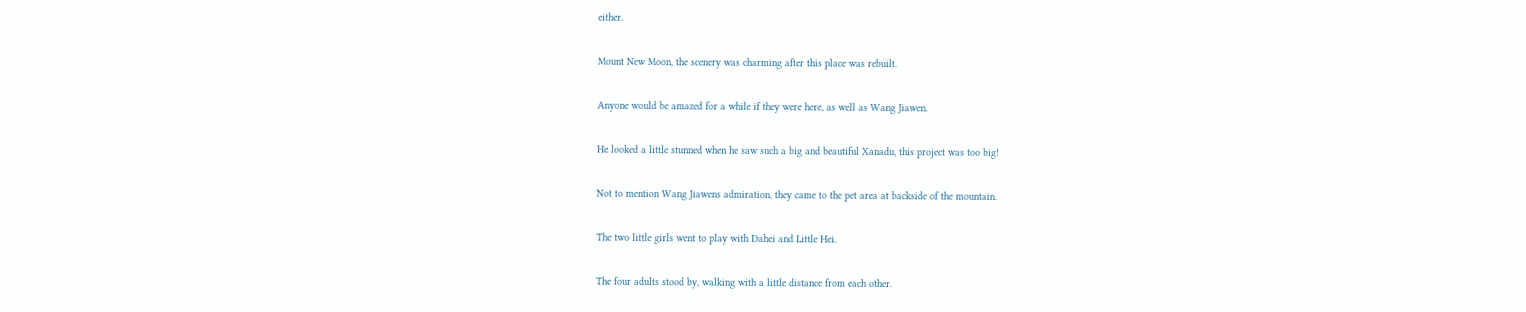either.

Mount New Moon, the scenery was charming after this place was rebuilt.

Anyone would be amazed for a while if they were here, as well as Wang Jiawen.

He looked a little stunned when he saw such a big and beautiful Xanadu, this project was too big!

Not to mention Wang Jiawens admiration, they came to the pet area at backside of the mountain.

The two little girls went to play with Dahei and Little Hei.

The four adults stood by, walking with a little distance from each other.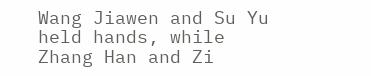Wang Jiawen and Su Yu held hands, while Zhang Han and Zi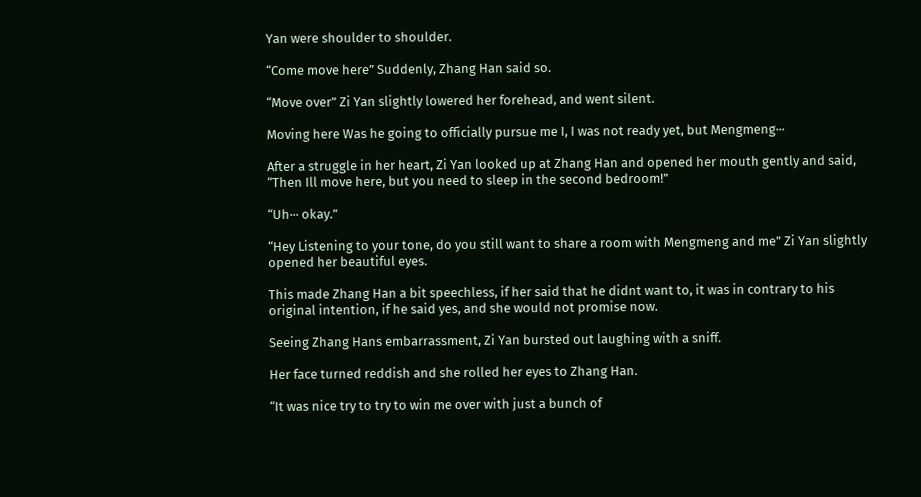Yan were shoulder to shoulder.

“Come move here” Suddenly, Zhang Han said so.

“Move over” Zi Yan slightly lowered her forehead, and went silent.

Moving here Was he going to officially pursue me I, I was not ready yet, but Mengmeng···

After a struggle in her heart, Zi Yan looked up at Zhang Han and opened her mouth gently and said, “Then Ill move here, but you need to sleep in the second bedroom!”

“Uh··· okay.”

“Hey Listening to your tone, do you still want to share a room with Mengmeng and me” Zi Yan slightly opened her beautiful eyes.

This made Zhang Han a bit speechless, if her said that he didnt want to, it was in contrary to his original intention, if he said yes, and she would not promise now.

Seeing Zhang Hans embarrassment, Zi Yan bursted out laughing with a sniff.

Her face turned reddish and she rolled her eyes to Zhang Han.

“It was nice try to try to win me over with just a bunch of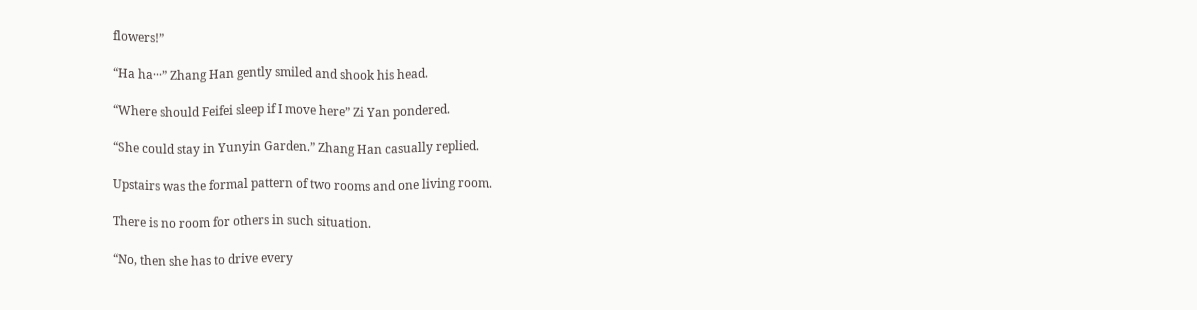flowers!”

“Ha ha···” Zhang Han gently smiled and shook his head.

“Where should Feifei sleep if I move here” Zi Yan pondered.

“She could stay in Yunyin Garden.” Zhang Han casually replied.

Upstairs was the formal pattern of two rooms and one living room.

There is no room for others in such situation.

“No, then she has to drive every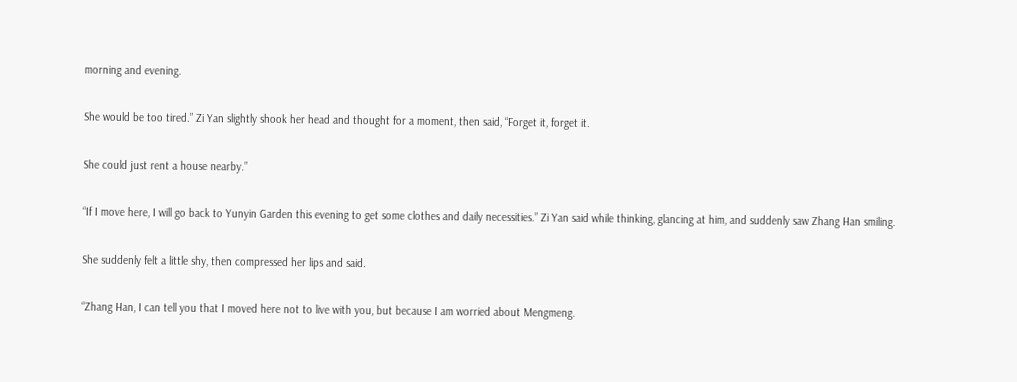morning and evening.

She would be too tired.” Zi Yan slightly shook her head and thought for a moment, then said, “Forget it, forget it.

She could just rent a house nearby.”

“If I move here, I will go back to Yunyin Garden this evening to get some clothes and daily necessities.” Zi Yan said while thinking, glancing at him, and suddenly saw Zhang Han smiling.

She suddenly felt a little shy, then compressed her lips and said.

“Zhang Han, I can tell you that I moved here not to live with you, but because I am worried about Mengmeng.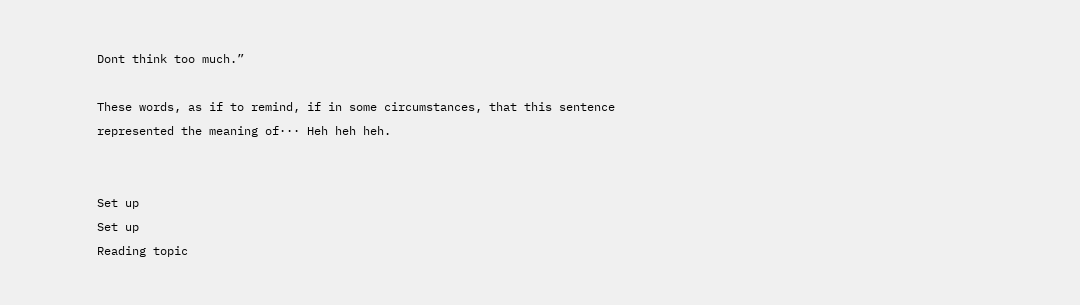Dont think too much.”

These words, as if to remind, if in some circumstances, that this sentence represented the meaning of··· Heh heh heh.


Set up
Set up
Reading topic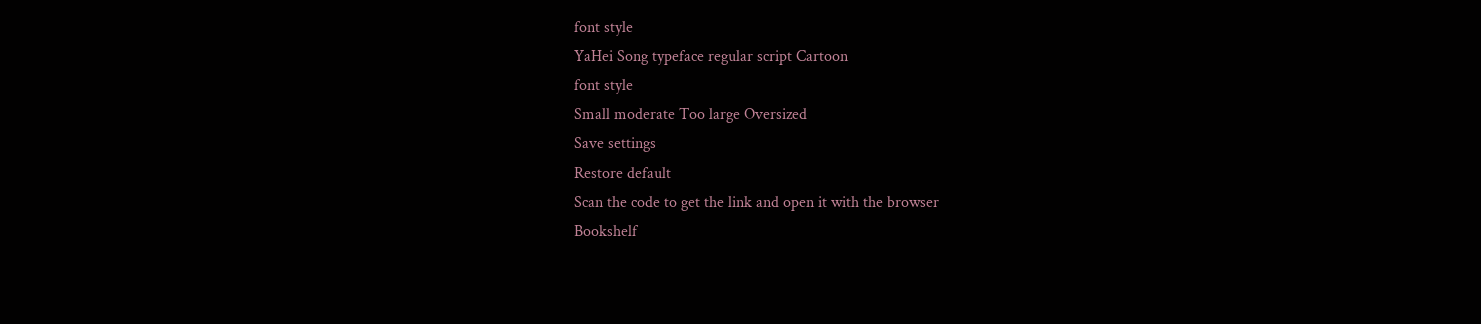font style
YaHei Song typeface regular script Cartoon
font style
Small moderate Too large Oversized
Save settings
Restore default
Scan the code to get the link and open it with the browser
Bookshelf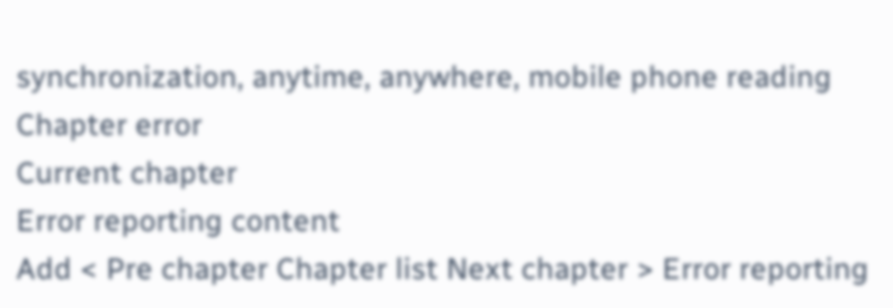synchronization, anytime, anywhere, mobile phone reading
Chapter error
Current chapter
Error reporting content
Add < Pre chapter Chapter list Next chapter > Error reporting